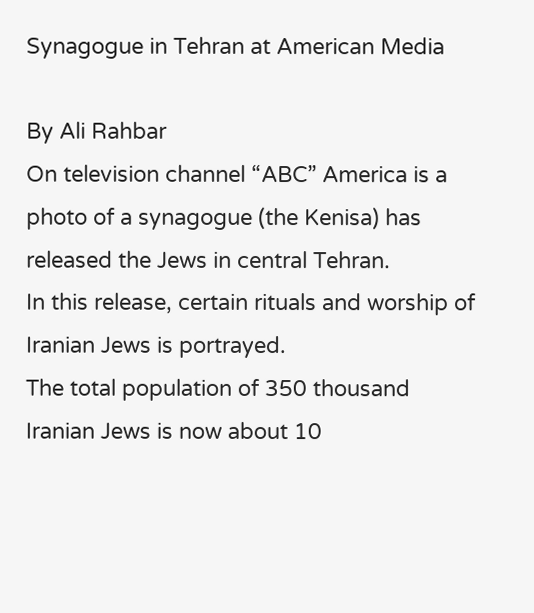Synagogue in Tehran at American Media

By Ali Rahbar
On television channel “ABC” America is a photo of a synagogue (the Kenisa) has released the Jews in central Tehran.
In this release, certain rituals and worship of Iranian Jews is portrayed.
The total population of 350 thousand Iranian Jews is now about 10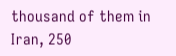thousand of them in Iran, 250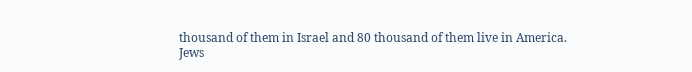thousand of them in Israel and 80 thousand of them live in America.
Jews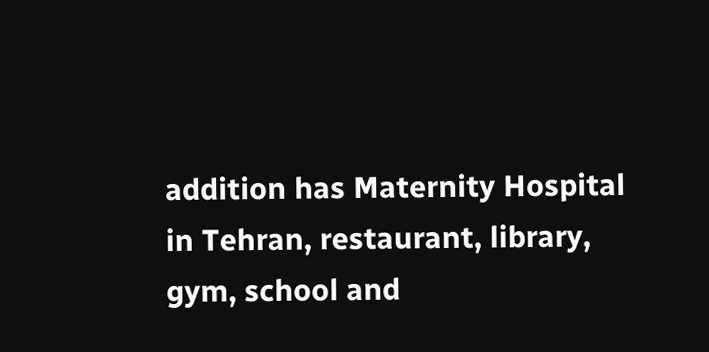addition has Maternity Hospital in Tehran, restaurant, library, gym, school and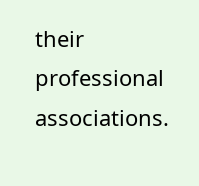their professional associations.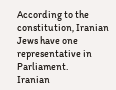According to the constitution, Iranian Jews have one representative in Parliament.
Iranian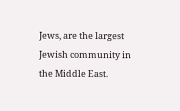Jews, are the largest Jewish community in the Middle East.